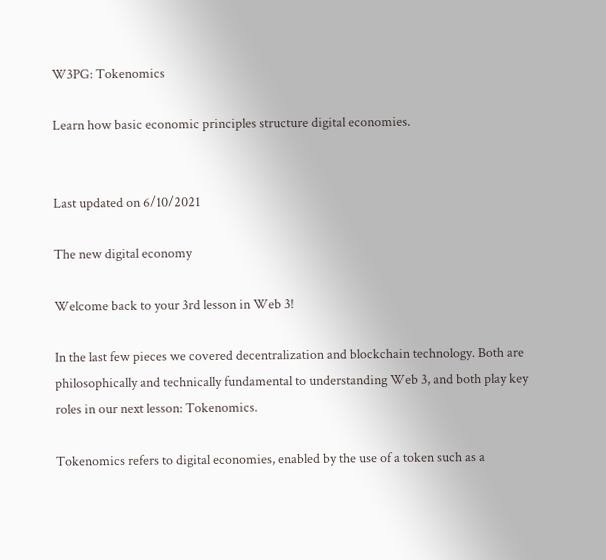W3PG: Tokenomics

Learn how basic economic principles structure digital economies.


Last updated on 6/10/2021

The new digital economy

Welcome back to your 3rd lesson in Web 3!

In the last few pieces we covered decentralization and blockchain technology. Both are philosophically and technically fundamental to understanding Web 3, and both play key roles in our next lesson: Tokenomics.

Tokenomics refers to digital economies, enabled by the use of a token such as a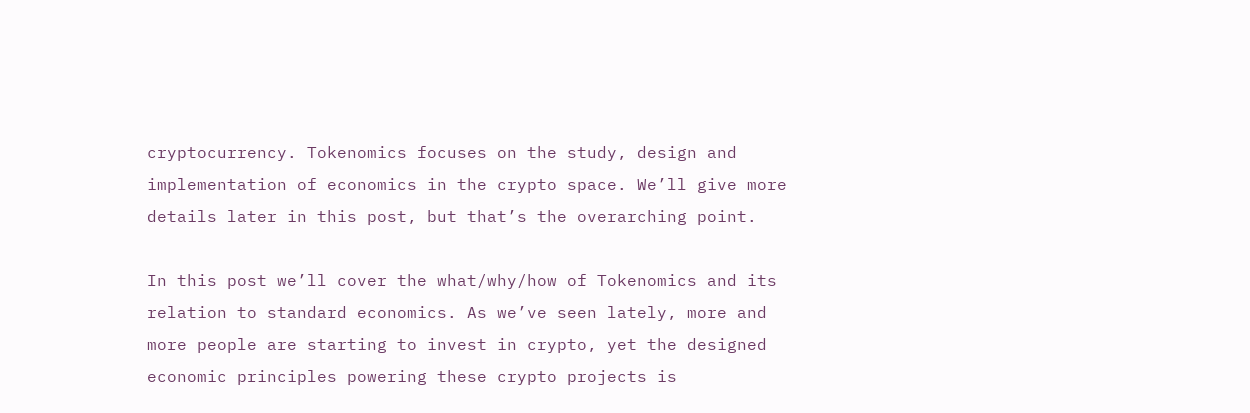cryptocurrency. Tokenomics focuses on the study, design and implementation of economics in the crypto space. We’ll give more details later in this post, but that’s the overarching point.

In this post we’ll cover the what/why/how of Tokenomics and its relation to standard economics. As we’ve seen lately, more and more people are starting to invest in crypto, yet the designed economic principles powering these crypto projects is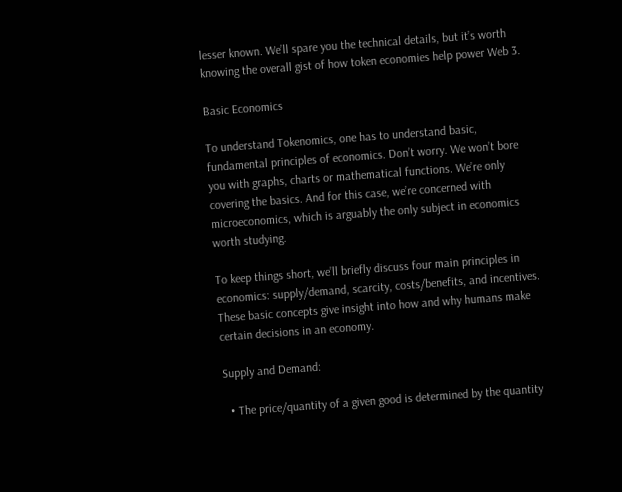lesser known. We’ll spare you the technical details, but it’s worth knowing the overall gist of how token economies help power Web 3.

Basic Economics

To understand Tokenomics, one has to understand basic, fundamental principles of economics. Don’t worry. We won’t bore you with graphs, charts or mathematical functions. We’re only covering the basics. And for this case, we’re concerned with microeconomics, which is arguably the only subject in economics worth studying.

To keep things short, we’ll briefly discuss four main principles in economics: supply/demand, scarcity, costs/benefits, and incentives. These basic concepts give insight into how and why humans make certain decisions in an economy.

Supply and Demand:

  • The price/quantity of a given good is determined by the quantity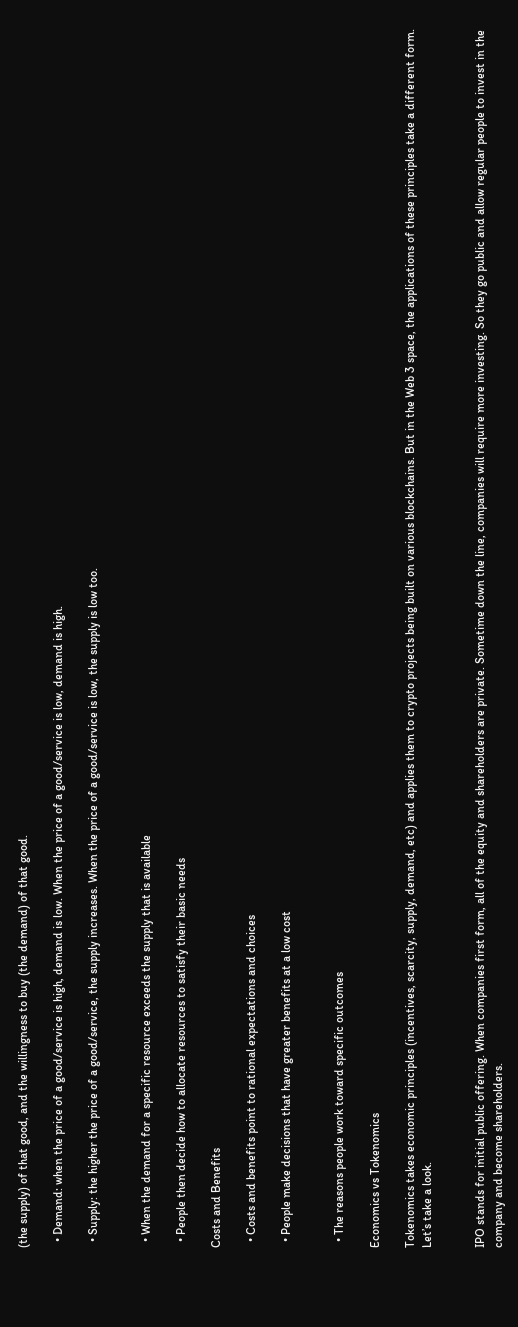(the supply) of that good, and the willingness to buy (the demand) of that good.

  • Demand: when the price of a good/service is high, demand is low. When the price of a good/service is low, demand is high.

  • Supply: the higher the price of a good/service, the supply increases. When the price of a good/service is low, the supply is low too.


  • When the demand for a specific resource exceeds the supply that is available

  • People then decide how to allocate resources to satisfy their basic needs

Costs and Benefits

  • Costs and benefits point to rational expectations and choices

  • People make decisions that have greater benefits at a low cost


  • The reasons people work toward specific outcomes

Economics vs Tokenomics

Tokenomics takes economic principles (incentives, scarcity, supply, demand, etc) and applies them to crypto projects being built on various blockchains. But in the Web 3 space, the applications of these principles take a different form. Let’s take a look.


IPO stands for initial public offering. When companies first form, all of the equity and shareholders are private. Sometime down the line, companies will require more investing. So they go public and allow regular people to invest in the company and become shareholders.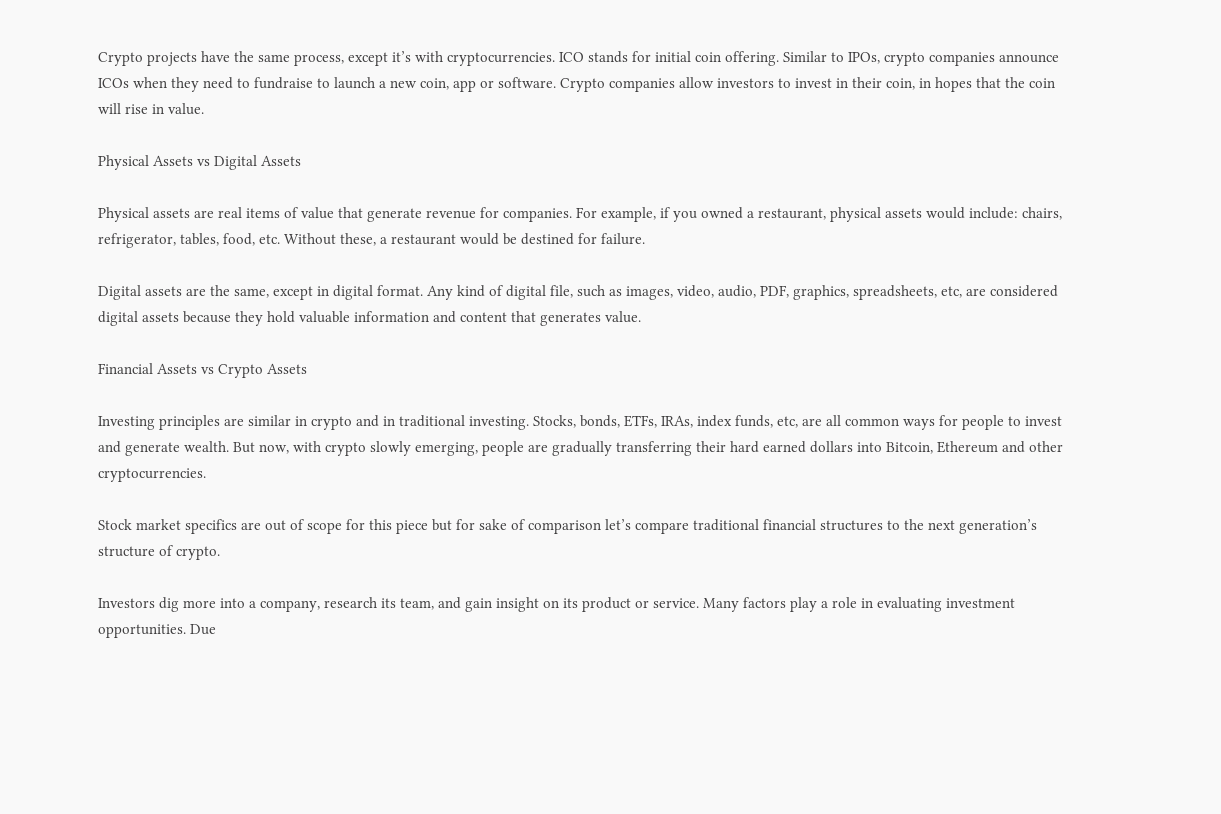Crypto projects have the same process, except it’s with cryptocurrencies. ICO stands for initial coin offering. Similar to IPOs, crypto companies announce ICOs when they need to fundraise to launch a new coin, app or software. Crypto companies allow investors to invest in their coin, in hopes that the coin will rise in value.

Physical Assets vs Digital Assets

Physical assets are real items of value that generate revenue for companies. For example, if you owned a restaurant, physical assets would include: chairs, refrigerator, tables, food, etc. Without these, a restaurant would be destined for failure.

Digital assets are the same, except in digital format. Any kind of digital file, such as images, video, audio, PDF, graphics, spreadsheets, etc, are considered digital assets because they hold valuable information and content that generates value.

Financial Assets vs Crypto Assets

Investing principles are similar in crypto and in traditional investing. Stocks, bonds, ETFs, IRAs, index funds, etc, are all common ways for people to invest and generate wealth. But now, with crypto slowly emerging, people are gradually transferring their hard earned dollars into Bitcoin, Ethereum and other cryptocurrencies.

Stock market specifics are out of scope for this piece but for sake of comparison let’s compare traditional financial structures to the next generation’s structure of crypto.

Investors dig more into a company, research its team, and gain insight on its product or service. Many factors play a role in evaluating investment opportunities. Due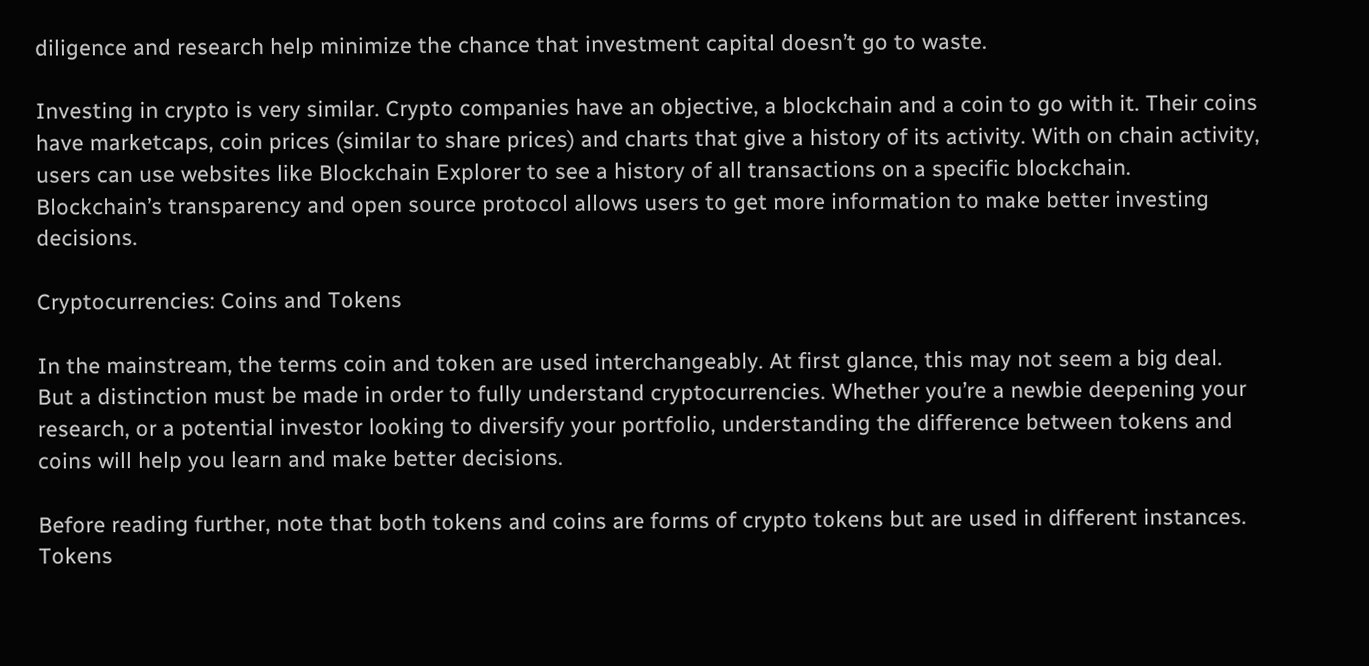diligence and research help minimize the chance that investment capital doesn’t go to waste.

Investing in crypto is very similar. Crypto companies have an objective, a blockchain and a coin to go with it. Their coins have marketcaps, coin prices (similar to share prices) and charts that give a history of its activity. With on chain activity, users can use websites like Blockchain Explorer to see a history of all transactions on a specific blockchain. Blockchain’s transparency and open source protocol allows users to get more information to make better investing decisions.

Cryptocurrencies: Coins and Tokens

In the mainstream, the terms coin and token are used interchangeably. At first glance, this may not seem a big deal. But a distinction must be made in order to fully understand cryptocurrencies. Whether you’re a newbie deepening your research, or a potential investor looking to diversify your portfolio, understanding the difference between tokens and coins will help you learn and make better decisions.

Before reading further, note that both tokens and coins are forms of crypto tokens but are used in different instances. Tokens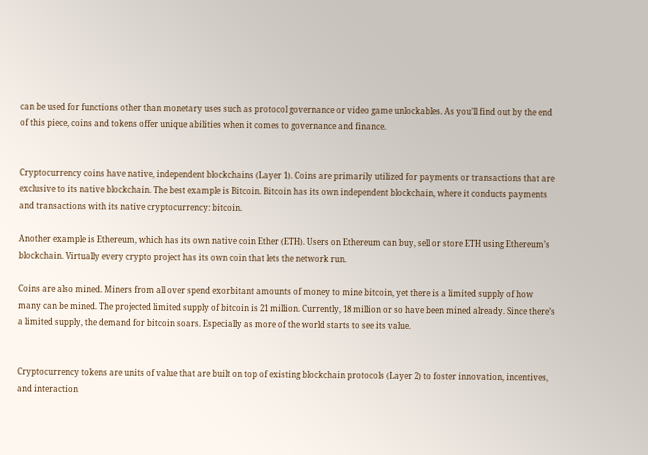can be used for functions other than monetary uses such as protocol governance or video game unlockables. As you’ll find out by the end of this piece, coins and tokens offer unique abilities when it comes to governance and finance.


Cryptocurrency coins have native, independent blockchains (Layer 1). Coins are primarily utilized for payments or transactions that are exclusive to its native blockchain. The best example is Bitcoin. Bitcoin has its own independent blockchain, where it conducts payments and transactions with its native cryptocurrency: bitcoin.

Another example is Ethereum, which has its own native coin Ether (ETH). Users on Ethereum can buy, sell or store ETH using Ethereum’s blockchain. Virtually every crypto project has its own coin that lets the network run.

Coins are also mined. Miners from all over spend exorbitant amounts of money to mine bitcoin, yet there is a limited supply of how many can be mined. The projected limited supply of bitcoin is 21 million. Currently, 18 million or so have been mined already. Since there’s a limited supply, the demand for bitcoin soars. Especially as more of the world starts to see its value.


Cryptocurrency tokens are units of value that are built on top of existing blockchain protocols (Layer 2) to foster innovation, incentives, and interaction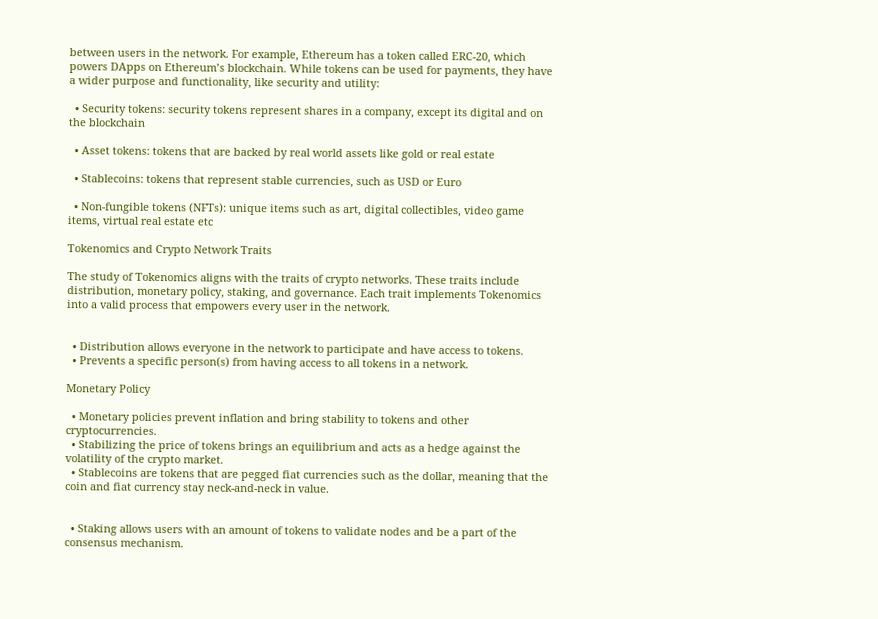between users in the network. For example, Ethereum has a token called ERC-20, which powers DApps on Ethereum’s blockchain. While tokens can be used for payments, they have a wider purpose and functionality, like security and utility:

  • Security tokens: security tokens represent shares in a company, except its digital and on the blockchain

  • Asset tokens: tokens that are backed by real world assets like gold or real estate

  • Stablecoins: tokens that represent stable currencies, such as USD or Euro

  • Non-fungible tokens (NFTs): unique items such as art, digital collectibles, video game items, virtual real estate etc

Tokenomics and Crypto Network Traits

The study of Tokenomics aligns with the traits of crypto networks. These traits include distribution, monetary policy, staking, and governance. Each trait implements Tokenomics into a valid process that empowers every user in the network.


  • Distribution allows everyone in the network to participate and have access to tokens.
  • Prevents a specific person(s) from having access to all tokens in a network.

Monetary Policy

  • Monetary policies prevent inflation and bring stability to tokens and other cryptocurrencies.
  • Stabilizing the price of tokens brings an equilibrium and acts as a hedge against the volatility of the crypto market.
  • Stablecoins are tokens that are pegged fiat currencies such as the dollar, meaning that the coin and fiat currency stay neck-and-neck in value.


  • Staking allows users with an amount of tokens to validate nodes and be a part of the consensus mechanism.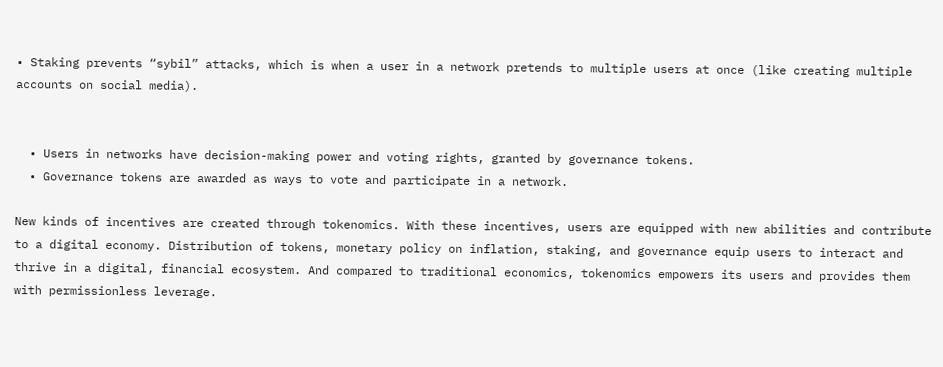• Staking prevents “sybil” attacks, which is when a user in a network pretends to multiple users at once (like creating multiple accounts on social media).


  • Users in networks have decision-making power and voting rights, granted by governance tokens.
  • Governance tokens are awarded as ways to vote and participate in a network.

New kinds of incentives are created through tokenomics. With these incentives, users are equipped with new abilities and contribute to a digital economy. Distribution of tokens, monetary policy on inflation, staking, and governance equip users to interact and thrive in a digital, financial ecosystem. And compared to traditional economics, tokenomics empowers its users and provides them with permissionless leverage.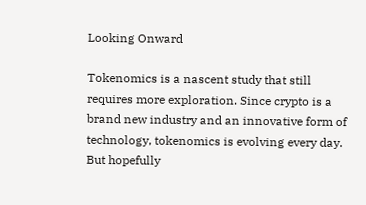Looking Onward

Tokenomics is a nascent study that still requires more exploration. Since crypto is a brand new industry and an innovative form of technology, tokenomics is evolving every day. But hopefully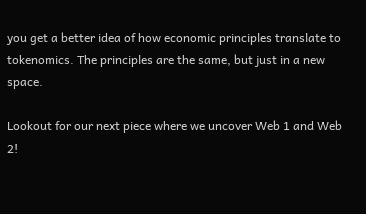you get a better idea of how economic principles translate to tokenomics. The principles are the same, but just in a new space.

Lookout for our next piece where we uncover Web 1 and Web 2!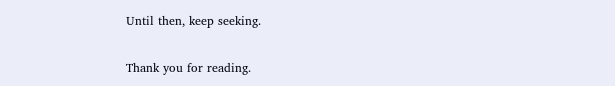Until then, keep seeking.

Thank you for reading.